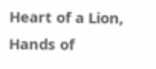Heart of a Lion, Hands of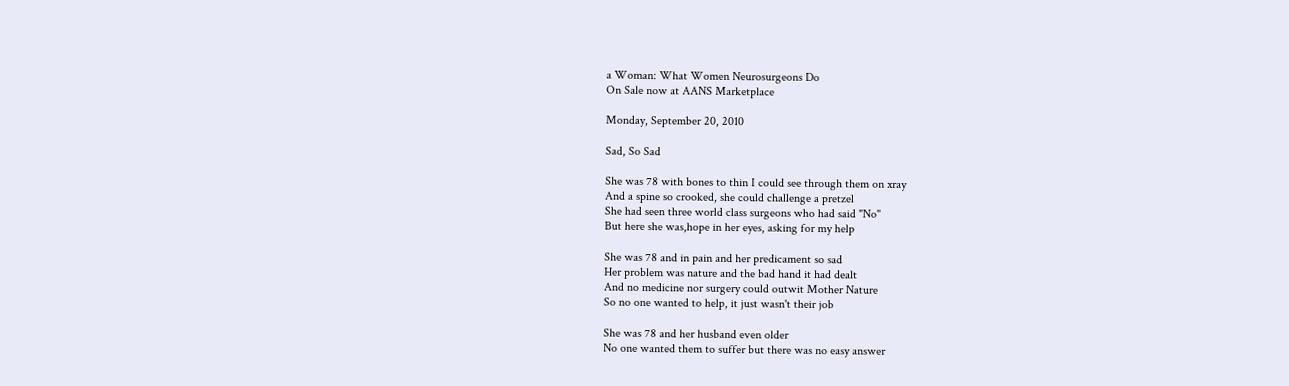a Woman: What Women Neurosurgeons Do
On Sale now at AANS Marketplace

Monday, September 20, 2010

Sad, So Sad

She was 78 with bones to thin I could see through them on xray
And a spine so crooked, she could challenge a pretzel
She had seen three world class surgeons who had said "No"
But here she was,hope in her eyes, asking for my help

She was 78 and in pain and her predicament so sad
Her problem was nature and the bad hand it had dealt
And no medicine nor surgery could outwit Mother Nature
So no one wanted to help, it just wasn't their job

She was 78 and her husband even older
No one wanted them to suffer but there was no easy answer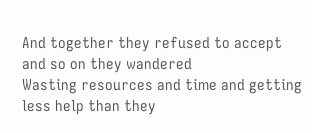And together they refused to accept and so on they wandered
Wasting resources and time and getting less help than they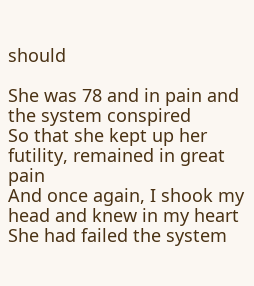should

She was 78 and in pain and the system conspired
So that she kept up her futility, remained in great pain
And once again, I shook my head and knew in my heart
She had failed the system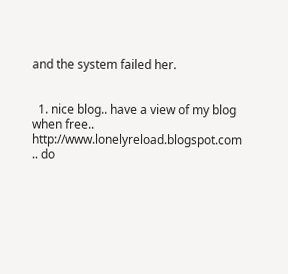and the system failed her.


  1. nice blog.. have a view of my blog when free.. http://www.lonelyreload.blogspot.com .. do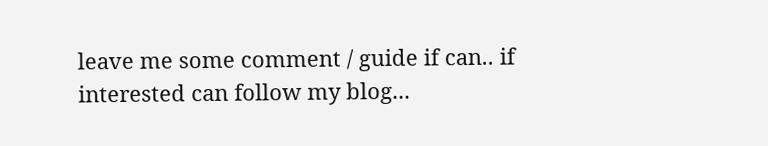leave me some comment / guide if can.. if interested can follow my blog...